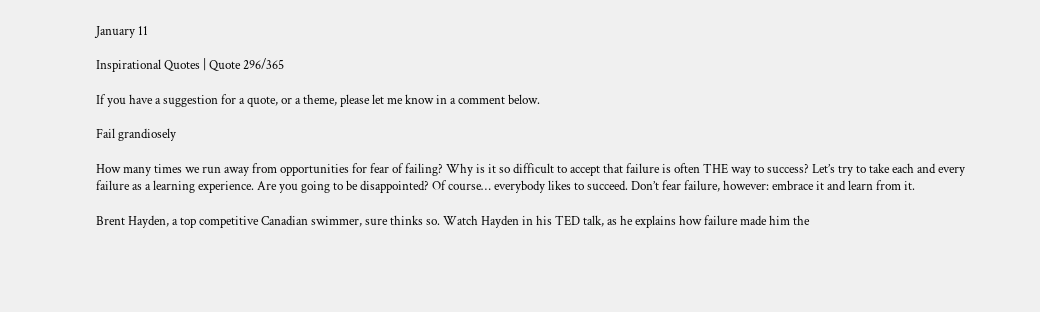January 11

Inspirational Quotes | Quote 296/365

If you have a suggestion for a quote, or a theme, please let me know in a comment below.

Fail grandiosely

How many times we run away from opportunities for fear of failing? Why is it so difficult to accept that failure is often THE way to success? Let’s try to take each and every failure as a learning experience. Are you going to be disappointed? Of course… everybody likes to succeed. Don’t fear failure, however: embrace it and learn from it.

Brent Hayden, a top competitive Canadian swimmer, sure thinks so. Watch Hayden in his TED talk, as he explains how failure made him the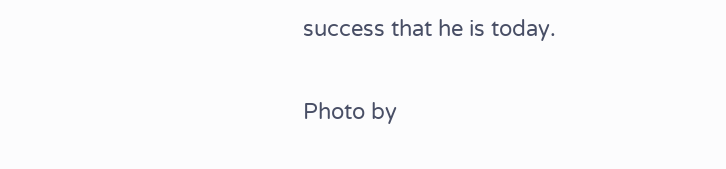success that he is today.

Photo by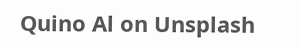Quino Al on Unsplash